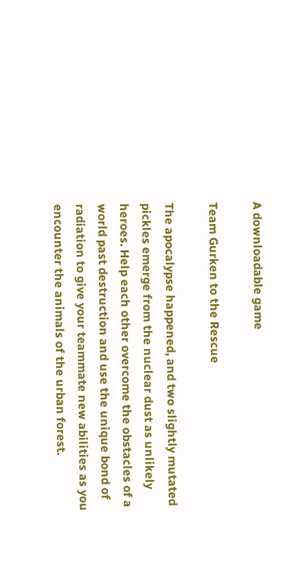A downloadable game

Team Gurken to the Rescue

The apocalypse happened, and two slightly mutated pickles emerge from the nuclear dust as unlikely heroes. Help each other overcome the obstacles of a world past destruction and use the unique bond of radiation to give your teammate new abilities as you encounter the animals of the urban forest.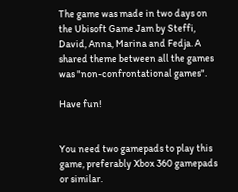The game was made in two days on the Ubisoft Game Jam by Steffi, David, Anna, Marina and Fedja. A shared theme between all the games was "non-confrontational games".

Have fun!


You need two gamepads to play this game, preferably Xbox 360 gamepads or similar.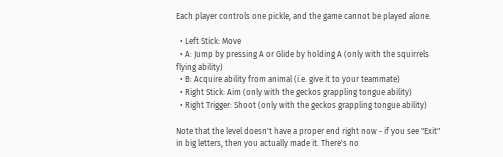Each player controls one pickle, and the game cannot be played alone.

  • Left Stick: Move
  • A: Jump by pressing A or Glide by holding A (only with the squirrels flying ability)
  • B: Acquire ability from animal (i.e. give it to your teammate)
  • Right Stick: Aim (only with the geckos grappling tongue ability)
  • Right Trigger: Shoot (only with the geckos grappling tongue ability)

Note that the level doesn't have a proper end right now - if you see "Exit" in big letters, then you actually made it. There's no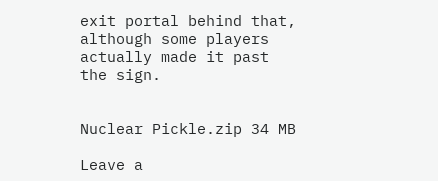exit portal behind that, although some players actually made it past the sign.


Nuclear Pickle.zip 34 MB

Leave a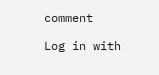comment

Log in with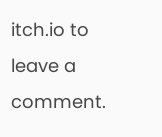itch.io to leave a comment.